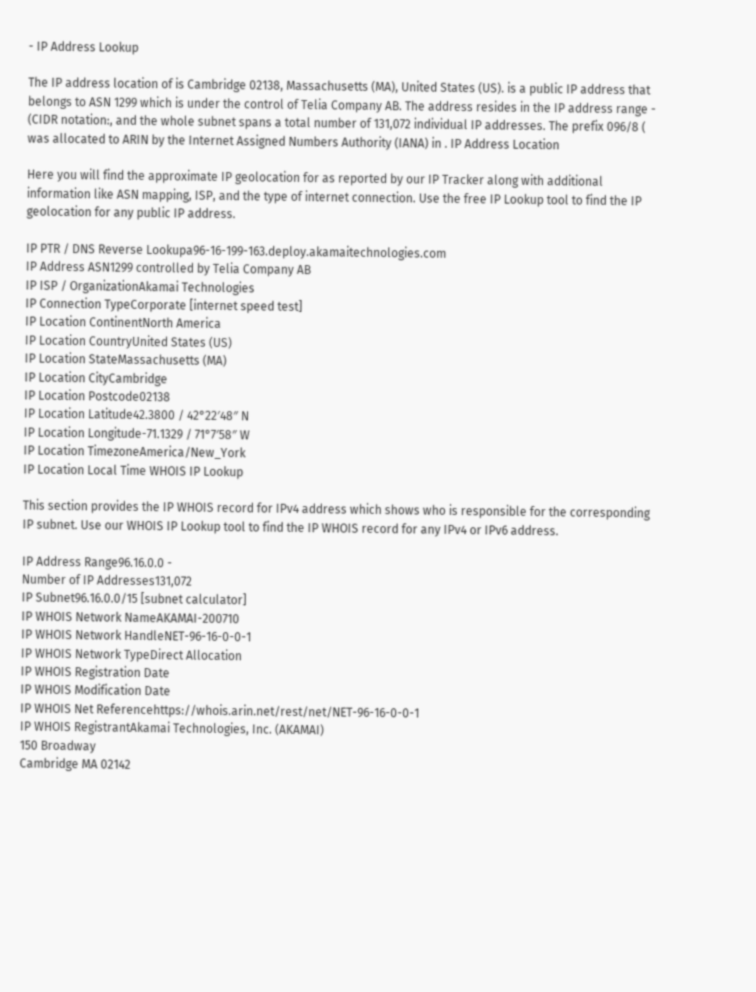- IP Address Lookup

The IP address location of is Cambridge 02138, Massachusetts (MA), United States (US). is a public IP address that belongs to ASN 1299 which is under the control of Telia Company AB. The address resides in the IP address range - (CIDR notation:, and the whole subnet spans a total number of 131,072 individual IP addresses. The prefix 096/8 ( was allocated to ARIN by the Internet Assigned Numbers Authority (IANA) in . IP Address Location

Here you will find the approximate IP geolocation for as reported by our IP Tracker along with additional information like ASN mapping, ISP, and the type of internet connection. Use the free IP Lookup tool to find the IP geolocation for any public IP address.

IP PTR / DNS Reverse Lookupa96-16-199-163.deploy.akamaitechnologies.com
IP Address ASN1299 controlled by Telia Company AB
IP ISP / OrganizationAkamai Technologies
IP Connection TypeCorporate [internet speed test]
IP Location ContinentNorth America
IP Location CountryUnited States (US)
IP Location StateMassachusetts (MA)
IP Location CityCambridge
IP Location Postcode02138
IP Location Latitude42.3800 / 42°22′48″ N
IP Location Longitude-71.1329 / 71°7′58″ W
IP Location TimezoneAmerica/New_York
IP Location Local Time WHOIS IP Lookup

This section provides the IP WHOIS record for IPv4 address which shows who is responsible for the corresponding IP subnet. Use our WHOIS IP Lookup tool to find the IP WHOIS record for any IPv4 or IPv6 address.

IP Address Range96.16.0.0 -
Number of IP Addresses131,072
IP Subnet96.16.0.0/15 [subnet calculator]
IP WHOIS Network NameAKAMAI-200710
IP WHOIS Network HandleNET-96-16-0-0-1
IP WHOIS Network TypeDirect Allocation
IP WHOIS Registration Date
IP WHOIS Modification Date
IP WHOIS Net Referencehttps://whois.arin.net/rest/net/NET-96-16-0-0-1
IP WHOIS RegistrantAkamai Technologies, Inc. (AKAMAI)
150 Broadway
Cambridge MA 02142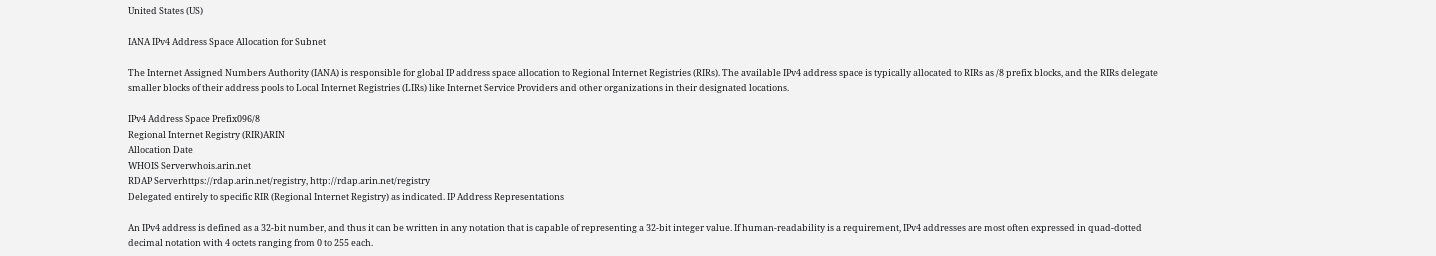United States (US)

IANA IPv4 Address Space Allocation for Subnet

The Internet Assigned Numbers Authority (IANA) is responsible for global IP address space allocation to Regional Internet Registries (RIRs). The available IPv4 address space is typically allocated to RIRs as /8 prefix blocks, and the RIRs delegate smaller blocks of their address pools to Local Internet Registries (LIRs) like Internet Service Providers and other organizations in their designated locations.

IPv4 Address Space Prefix096/8
Regional Internet Registry (RIR)ARIN
Allocation Date
WHOIS Serverwhois.arin.net
RDAP Serverhttps://rdap.arin.net/registry, http://rdap.arin.net/registry
Delegated entirely to specific RIR (Regional Internet Registry) as indicated. IP Address Representations

An IPv4 address is defined as a 32-bit number, and thus it can be written in any notation that is capable of representing a 32-bit integer value. If human-readability is a requirement, IPv4 addresses are most often expressed in quad-dotted decimal notation with 4 octets ranging from 0 to 255 each.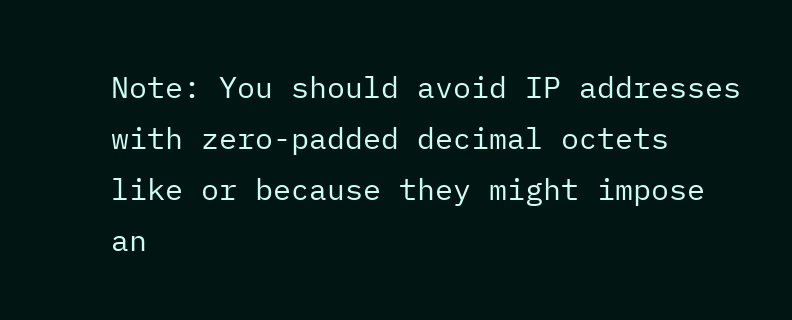Note: You should avoid IP addresses with zero-padded decimal octets like or because they might impose an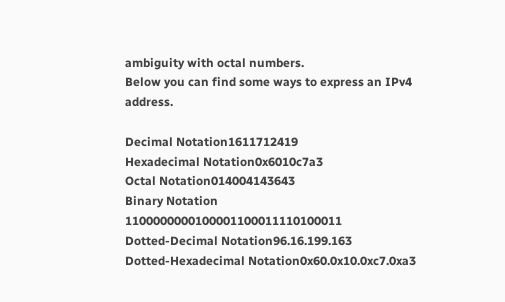ambiguity with octal numbers.
Below you can find some ways to express an IPv4 address.

Decimal Notation1611712419
Hexadecimal Notation0x6010c7a3
Octal Notation014004143643
Binary Notation 1100000000100001100011110100011
Dotted-Decimal Notation96.16.199.163
Dotted-Hexadecimal Notation0x60.0x10.0xc7.0xa3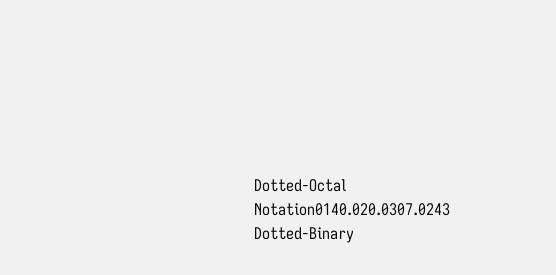Dotted-Octal Notation0140.020.0307.0243
Dotted-Binary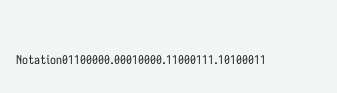Notation01100000.00010000.11000111.10100011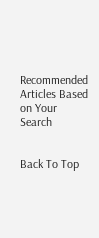Recommended Articles Based on Your Search


Back To Top